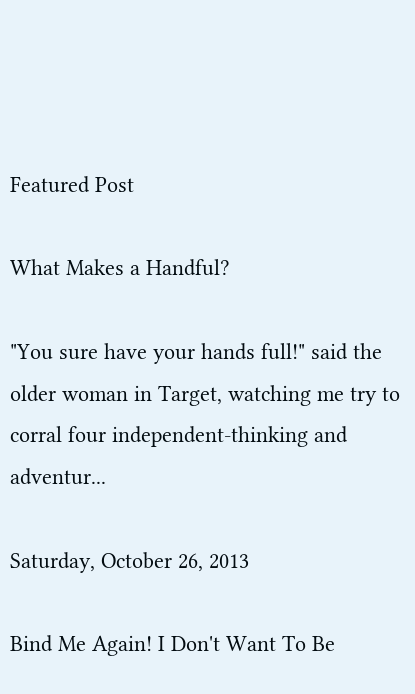Featured Post

What Makes a Handful?

"You sure have your hands full!" said the older woman in Target, watching me try to corral four independent-thinking and adventur...

Saturday, October 26, 2013

Bind Me Again! I Don't Want To Be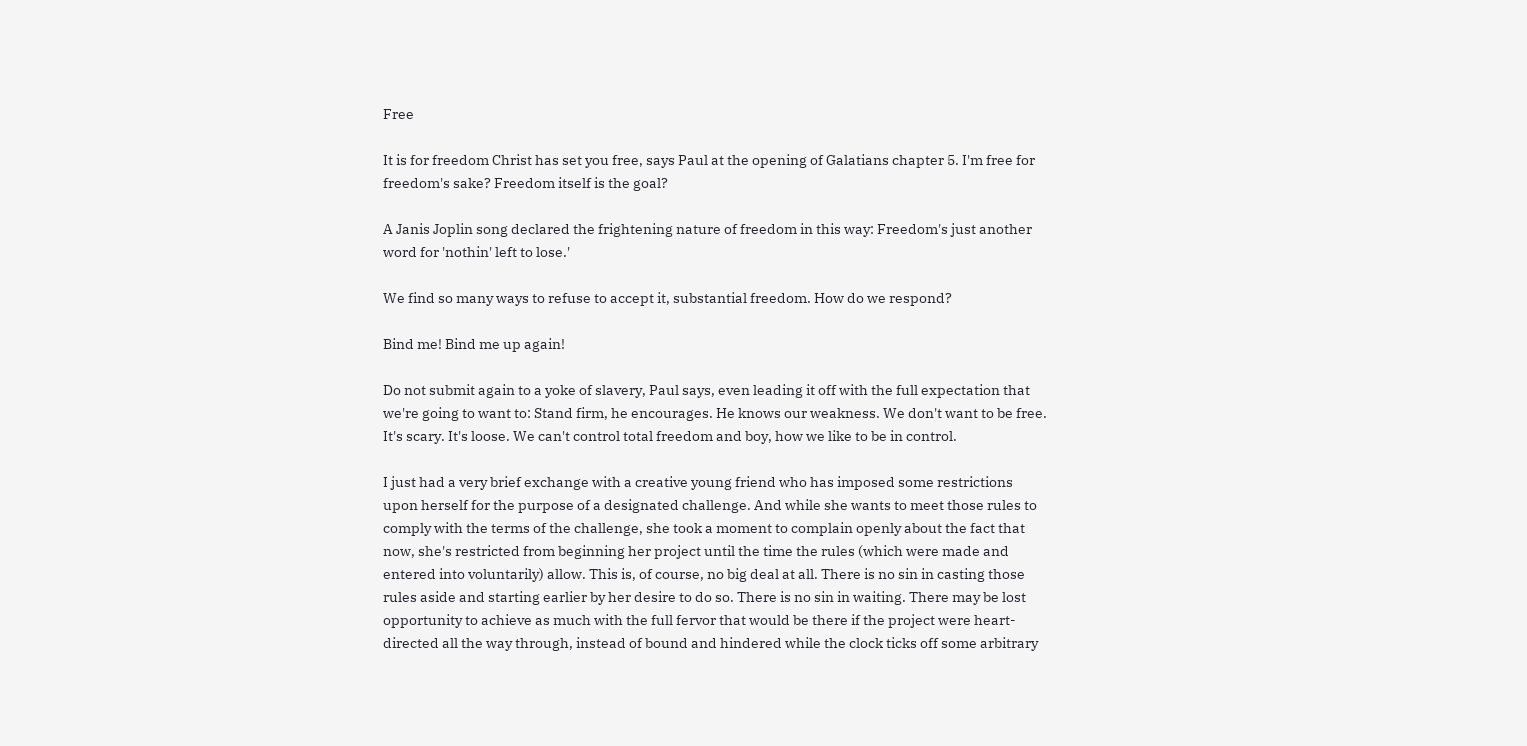Free

It is for freedom Christ has set you free, says Paul at the opening of Galatians chapter 5. I'm free for freedom's sake? Freedom itself is the goal?

A Janis Joplin song declared the frightening nature of freedom in this way: Freedom's just another word for 'nothin' left to lose.'

We find so many ways to refuse to accept it, substantial freedom. How do we respond?

Bind me! Bind me up again!

Do not submit again to a yoke of slavery, Paul says, even leading it off with the full expectation that we're going to want to: Stand firm, he encourages. He knows our weakness. We don't want to be free. It's scary. It's loose. We can't control total freedom and boy, how we like to be in control.

I just had a very brief exchange with a creative young friend who has imposed some restrictions upon herself for the purpose of a designated challenge. And while she wants to meet those rules to comply with the terms of the challenge, she took a moment to complain openly about the fact that now, she's restricted from beginning her project until the time the rules (which were made and entered into voluntarily) allow. This is, of course, no big deal at all. There is no sin in casting those rules aside and starting earlier by her desire to do so. There is no sin in waiting. There may be lost opportunity to achieve as much with the full fervor that would be there if the project were heart-directed all the way through, instead of bound and hindered while the clock ticks off some arbitrary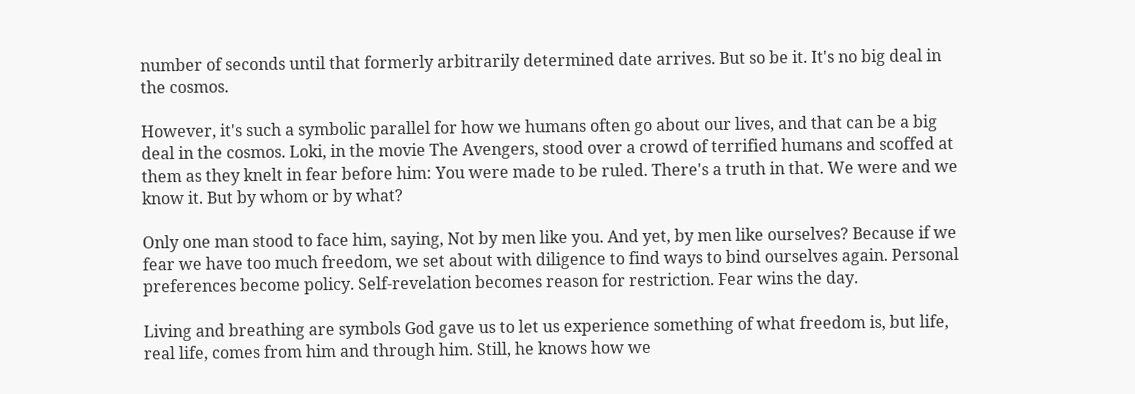number of seconds until that formerly arbitrarily determined date arrives. But so be it. It's no big deal in the cosmos.

However, it's such a symbolic parallel for how we humans often go about our lives, and that can be a big deal in the cosmos. Loki, in the movie The Avengers, stood over a crowd of terrified humans and scoffed at them as they knelt in fear before him: You were made to be ruled. There's a truth in that. We were and we know it. But by whom or by what?

Only one man stood to face him, saying, Not by men like you. And yet, by men like ourselves? Because if we fear we have too much freedom, we set about with diligence to find ways to bind ourselves again. Personal preferences become policy. Self-revelation becomes reason for restriction. Fear wins the day.

Living and breathing are symbols God gave us to let us experience something of what freedom is, but life, real life, comes from him and through him. Still, he knows how we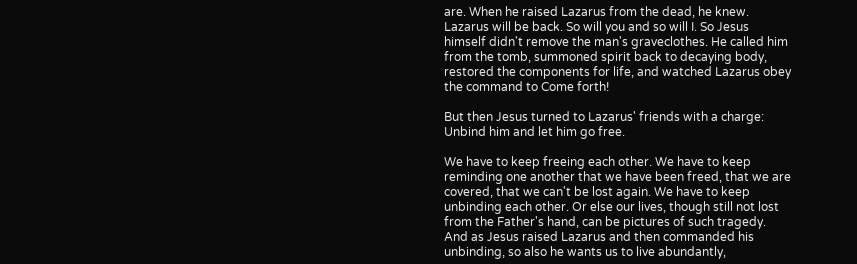are. When he raised Lazarus from the dead, he knew. Lazarus will be back. So will you and so will I. So Jesus himself didn't remove the man's graveclothes. He called him from the tomb, summoned spirit back to decaying body, restored the components for life, and watched Lazarus obey the command to Come forth!

But then Jesus turned to Lazarus' friends with a charge: Unbind him and let him go free.

We have to keep freeing each other. We have to keep reminding one another that we have been freed, that we are covered, that we can't be lost again. We have to keep unbinding each other. Or else our lives, though still not lost from the Father's hand, can be pictures of such tragedy. And as Jesus raised Lazarus and then commanded his unbinding, so also he wants us to live abundantly,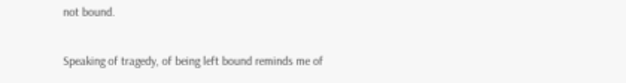not bound.

Speaking of tragedy, of being left bound reminds me of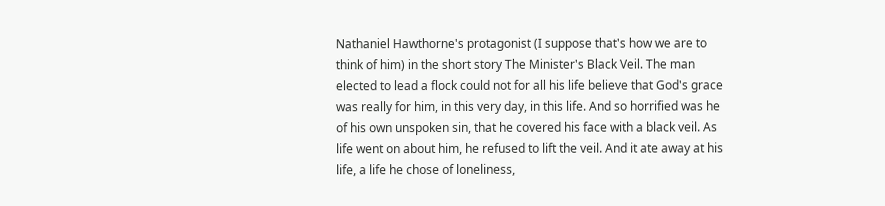Nathaniel Hawthorne's protagonist (I suppose that's how we are to think of him) in the short story The Minister's Black Veil. The man elected to lead a flock could not for all his life believe that God's grace was really for him, in this very day, in this life. And so horrified was he of his own unspoken sin, that he covered his face with a black veil. As life went on about him, he refused to lift the veil. And it ate away at his life, a life he chose of loneliness,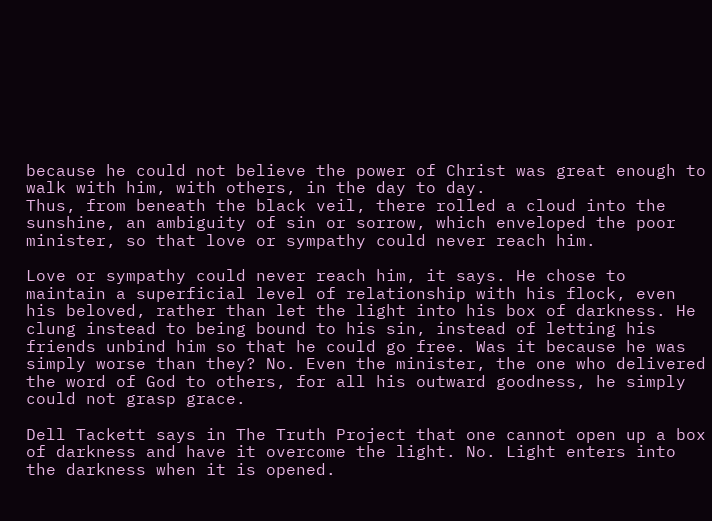because he could not believe the power of Christ was great enough to walk with him, with others, in the day to day.
Thus, from beneath the black veil, there rolled a cloud into the sunshine, an ambiguity of sin or sorrow, which enveloped the poor minister, so that love or sympathy could never reach him.

Love or sympathy could never reach him, it says. He chose to maintain a superficial level of relationship with his flock, even his beloved, rather than let the light into his box of darkness. He clung instead to being bound to his sin, instead of letting his friends unbind him so that he could go free. Was it because he was simply worse than they? No. Even the minister, the one who delivered the word of God to others, for all his outward goodness, he simply could not grasp grace.

Dell Tackett says in The Truth Project that one cannot open up a box of darkness and have it overcome the light. No. Light enters into the darkness when it is opened.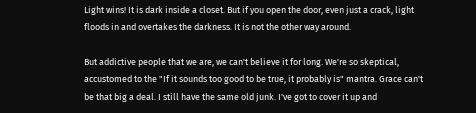Light wins! It is dark inside a closet. But if you open the door, even just a crack, light floods in and overtakes the darkness. It is not the other way around.

But addictive people that we are, we can't believe it for long. We're so skeptical, accustomed to the "If it sounds too good to be true, it probably is" mantra. Grace can't be that big a deal. I still have the same old junk. I've got to cover it up and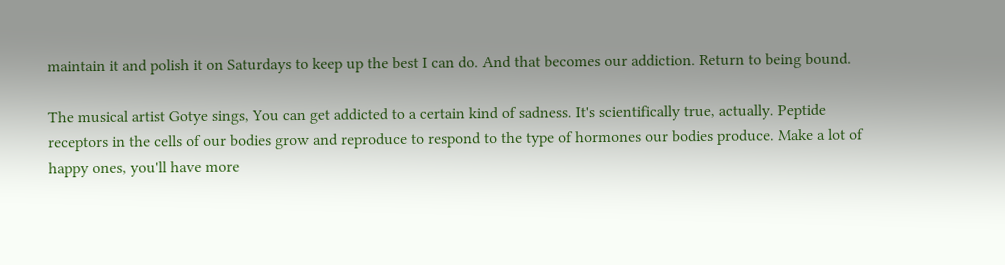maintain it and polish it on Saturdays to keep up the best I can do. And that becomes our addiction. Return to being bound.

The musical artist Gotye sings, You can get addicted to a certain kind of sadness. It's scientifically true, actually. Peptide receptors in the cells of our bodies grow and reproduce to respond to the type of hormones our bodies produce. Make a lot of happy ones, you'll have more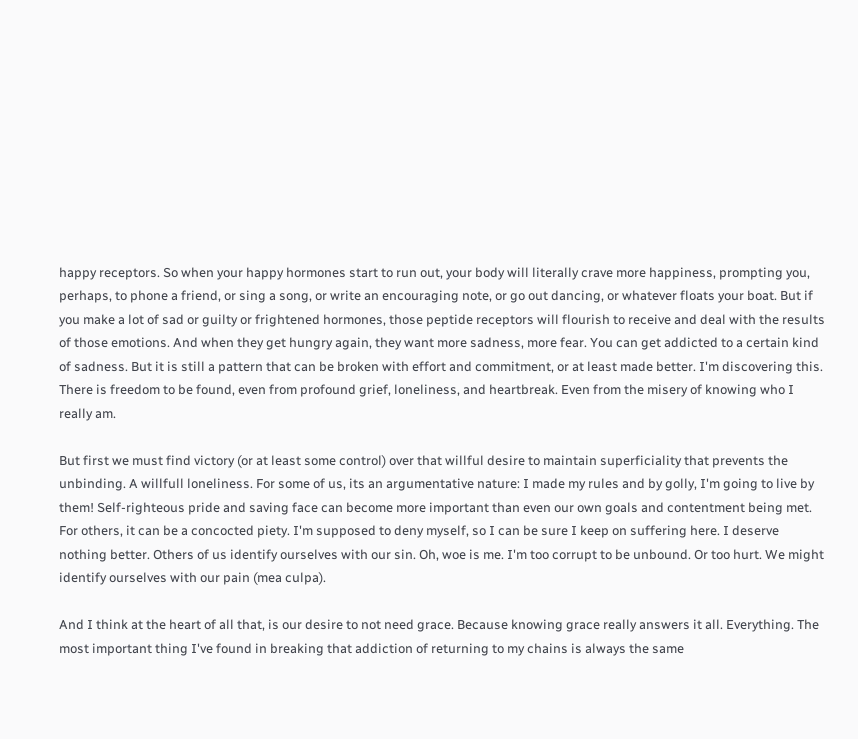happy receptors. So when your happy hormones start to run out, your body will literally crave more happiness, prompting you, perhaps, to phone a friend, or sing a song, or write an encouraging note, or go out dancing, or whatever floats your boat. But if you make a lot of sad or guilty or frightened hormones, those peptide receptors will flourish to receive and deal with the results of those emotions. And when they get hungry again, they want more sadness, more fear. You can get addicted to a certain kind of sadness. But it is still a pattern that can be broken with effort and commitment, or at least made better. I'm discovering this. There is freedom to be found, even from profound grief, loneliness, and heartbreak. Even from the misery of knowing who I really am.

But first we must find victory (or at least some control) over that willful desire to maintain superficiality that prevents the unbinding. A willfull loneliness. For some of us, its an argumentative nature: I made my rules and by golly, I'm going to live by them! Self-righteous pride and saving face can become more important than even our own goals and contentment being met. For others, it can be a concocted piety. I'm supposed to deny myself, so I can be sure I keep on suffering here. I deserve nothing better. Others of us identify ourselves with our sin. Oh, woe is me. I'm too corrupt to be unbound. Or too hurt. We might identify ourselves with our pain (mea culpa).

And I think at the heart of all that, is our desire to not need grace. Because knowing grace really answers it all. Everything. The most important thing I've found in breaking that addiction of returning to my chains is always the same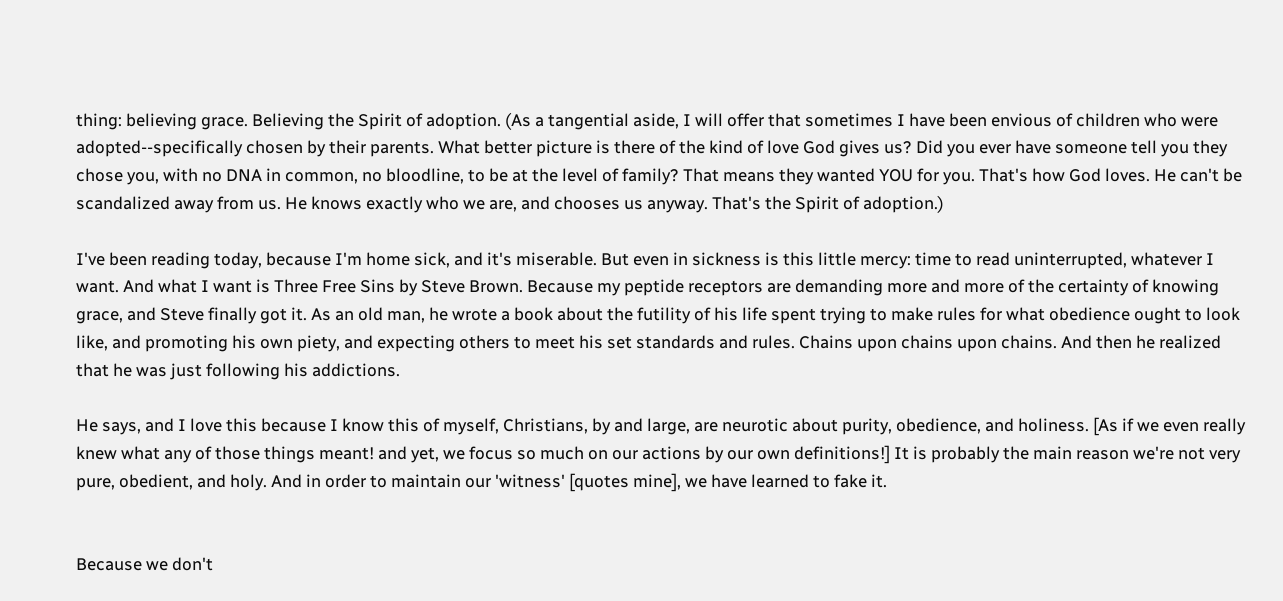thing: believing grace. Believing the Spirit of adoption. (As a tangential aside, I will offer that sometimes I have been envious of children who were adopted--specifically chosen by their parents. What better picture is there of the kind of love God gives us? Did you ever have someone tell you they chose you, with no DNA in common, no bloodline, to be at the level of family? That means they wanted YOU for you. That's how God loves. He can't be scandalized away from us. He knows exactly who we are, and chooses us anyway. That's the Spirit of adoption.)

I've been reading today, because I'm home sick, and it's miserable. But even in sickness is this little mercy: time to read uninterrupted, whatever I want. And what I want is Three Free Sins by Steve Brown. Because my peptide receptors are demanding more and more of the certainty of knowing grace, and Steve finally got it. As an old man, he wrote a book about the futility of his life spent trying to make rules for what obedience ought to look like, and promoting his own piety, and expecting others to meet his set standards and rules. Chains upon chains upon chains. And then he realized that he was just following his addictions.

He says, and I love this because I know this of myself, Christians, by and large, are neurotic about purity, obedience, and holiness. [As if we even really knew what any of those things meant! and yet, we focus so much on our actions by our own definitions!] It is probably the main reason we're not very pure, obedient, and holy. And in order to maintain our 'witness' [quotes mine], we have learned to fake it.


Because we don't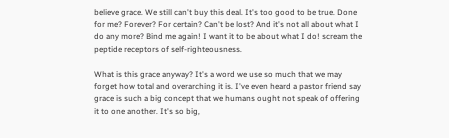believe grace. We still can't buy this deal. It's too good to be true. Done for me? Forever? For certain? Can't be lost? And it's not all about what I do any more? Bind me again! I want it to be about what I do! scream the peptide receptors of self-righteousness.

What is this grace anyway? It's a word we use so much that we may forget how total and overarching it is. I've even heard a pastor friend say grace is such a big concept that we humans ought not speak of offering it to one another. It's so big,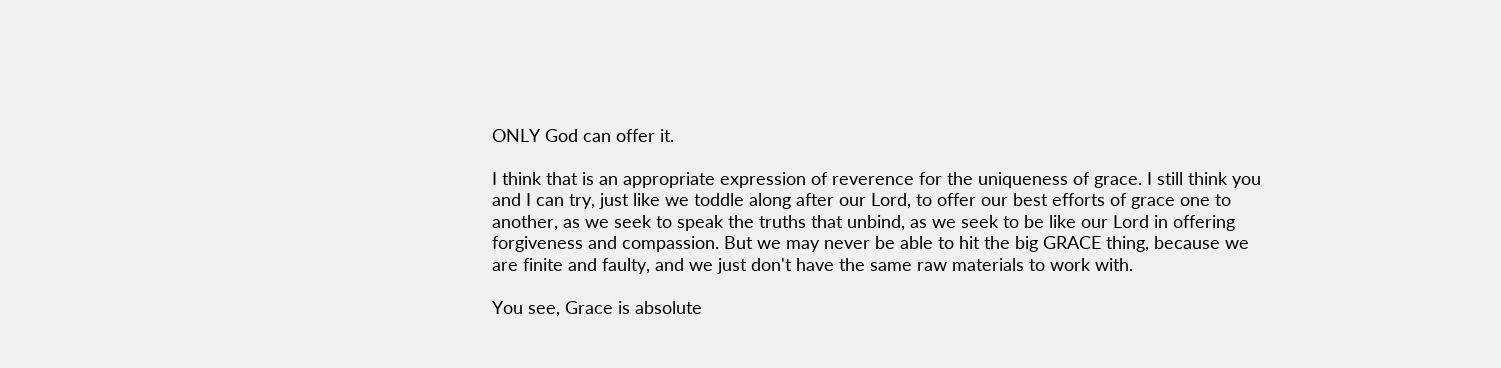ONLY God can offer it.

I think that is an appropriate expression of reverence for the uniqueness of grace. I still think you and I can try, just like we toddle along after our Lord, to offer our best efforts of grace one to another, as we seek to speak the truths that unbind, as we seek to be like our Lord in offering forgiveness and compassion. But we may never be able to hit the big GRACE thing, because we are finite and faulty, and we just don't have the same raw materials to work with.

You see, Grace is absolute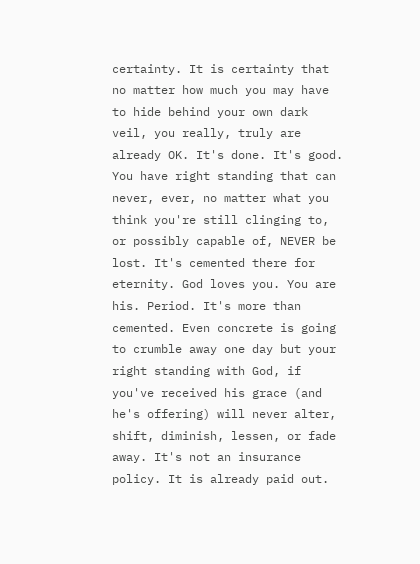certainty. It is certainty that no matter how much you may have to hide behind your own dark veil, you really, truly are already OK. It's done. It's good. You have right standing that can never, ever, no matter what you think you're still clinging to, or possibly capable of, NEVER be lost. It's cemented there for eternity. God loves you. You are his. Period. It's more than cemented. Even concrete is going to crumble away one day but your right standing with God, if you've received his grace (and he's offering) will never alter, shift, diminish, lessen, or fade away. It's not an insurance policy. It is already paid out.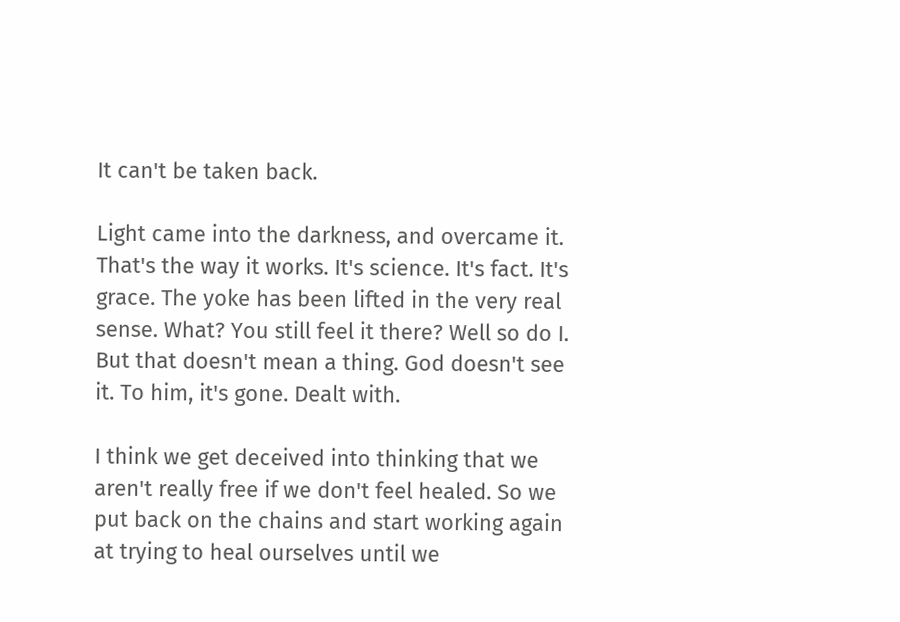It can't be taken back.

Light came into the darkness, and overcame it. That's the way it works. It's science. It's fact. It's grace. The yoke has been lifted in the very real sense. What? You still feel it there? Well so do I. But that doesn't mean a thing. God doesn't see it. To him, it's gone. Dealt with.

I think we get deceived into thinking that we aren't really free if we don't feel healed. So we put back on the chains and start working again at trying to heal ourselves until we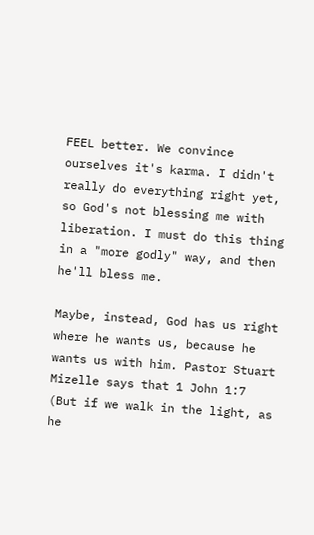FEEL better. We convince ourselves it's karma. I didn't really do everything right yet, so God's not blessing me with liberation. I must do this thing in a "more godly" way, and then he'll bless me.

Maybe, instead, God has us right where he wants us, because he wants us with him. Pastor Stuart Mizelle says that 1 John 1:7 (But if we walk in the light, as he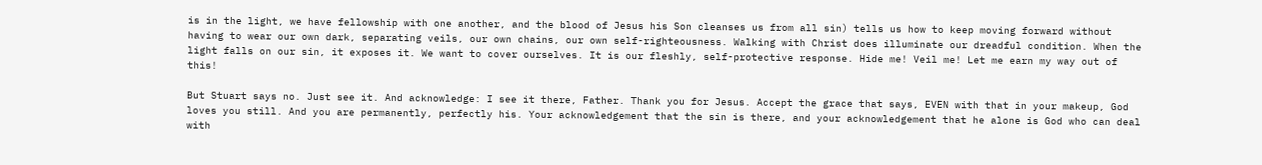is in the light, we have fellowship with one another, and the blood of Jesus his Son cleanses us from all sin) tells us how to keep moving forward without having to wear our own dark, separating veils, our own chains, our own self-righteousness. Walking with Christ does illuminate our dreadful condition. When the light falls on our sin, it exposes it. We want to cover ourselves. It is our fleshly, self-protective response. Hide me! Veil me! Let me earn my way out of this!

But Stuart says no. Just see it. And acknowledge: I see it there, Father. Thank you for Jesus. Accept the grace that says, EVEN with that in your makeup, God loves you still. And you are permanently, perfectly his. Your acknowledgement that the sin is there, and your acknowledgement that he alone is God who can deal with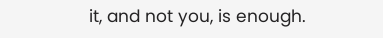it, and not you, is enough.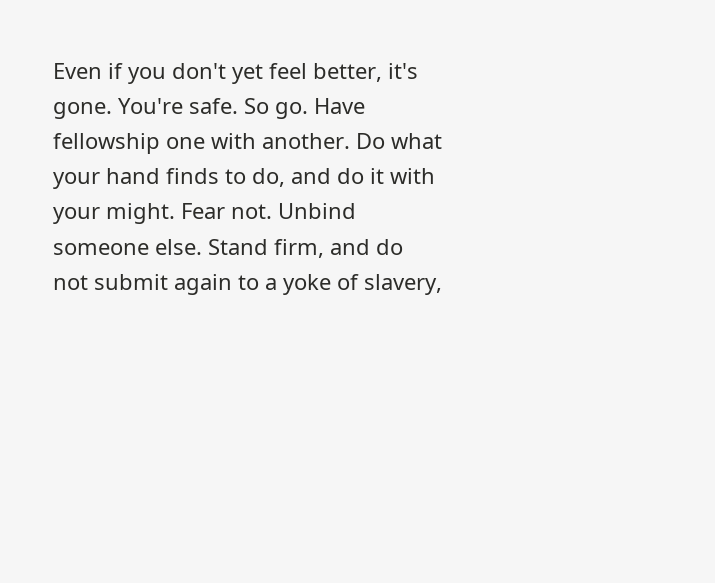Even if you don't yet feel better, it's gone. You're safe. So go. Have fellowship one with another. Do what your hand finds to do, and do it with your might. Fear not. Unbind someone else. Stand firm, and do not submit again to a yoke of slavery,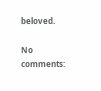beloved.

No comments: